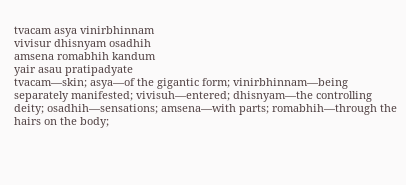tvacam asya vinirbhinnam
vivisur dhisnyam osadhih
amsena romabhih kandum
yair asau pratipadyate
tvacam—skin; asya—of the gigantic form; vinirbhinnam—being separately manifested; vivisuh—entered; dhisnyam—the controlling deity; osadhih—sensations; amsena—with parts; romabhih—through the hairs on the body;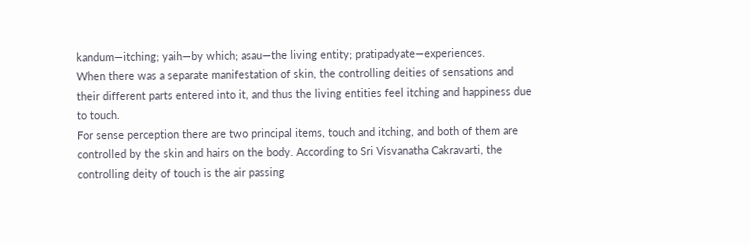kandum—itching; yaih—by which; asau—the living entity; pratipadyate—experiences.
When there was a separate manifestation of skin, the controlling deities of sensations and their different parts entered into it, and thus the living entities feel itching and happiness due to touch.
For sense perception there are two principal items, touch and itching, and both of them are controlled by the skin and hairs on the body. According to Sri Visvanatha Cakravarti, the controlling deity of touch is the air passing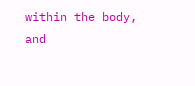within the body, and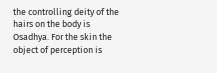the controlling deity of the hairs on the body is Osadhya. For the skin the object of perception is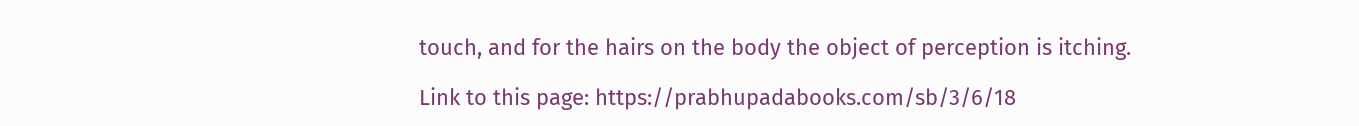touch, and for the hairs on the body the object of perception is itching.

Link to this page: https://prabhupadabooks.com/sb/3/6/18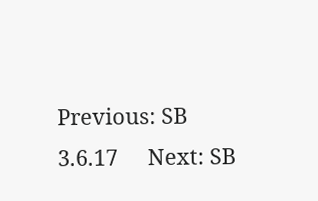Previous: SB 3.6.17     Next: SB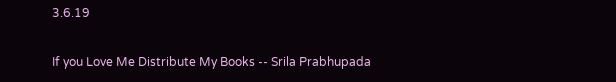3.6.19

If you Love Me Distribute My Books -- Srila Prabhupada